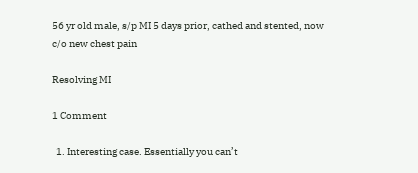56 yr old male, s/p MI 5 days prior, cathed and stented, now c/o new chest pain

Resolving MI

1 Comment

  1. Interesting case. Essentially you can’t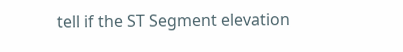tell if the ST Segment elevation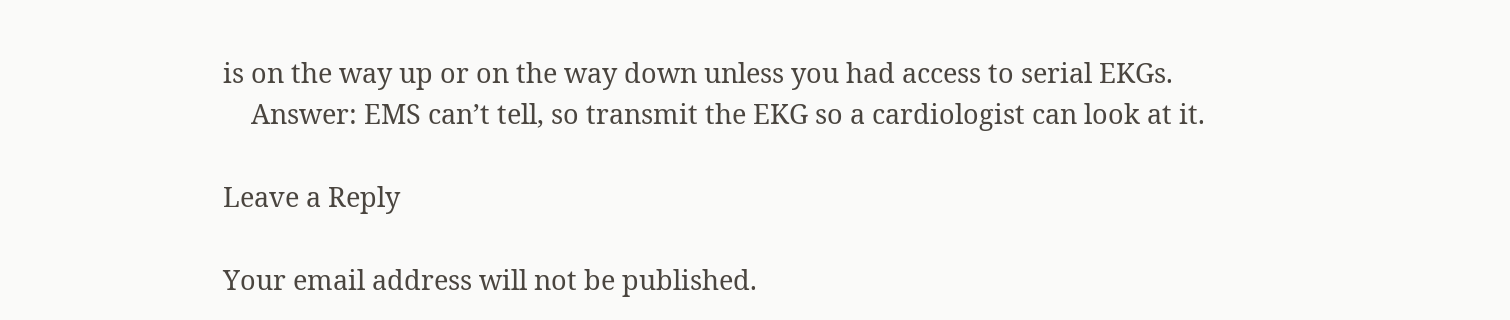is on the way up or on the way down unless you had access to serial EKGs.
    Answer: EMS can’t tell, so transmit the EKG so a cardiologist can look at it.

Leave a Reply

Your email address will not be published.